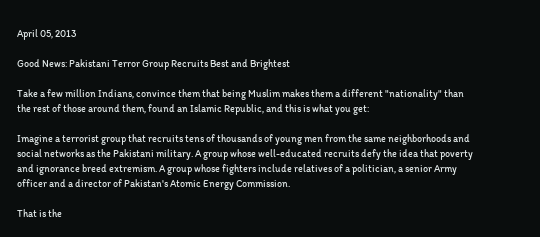April 05, 2013

Good News: Pakistani Terror Group Recruits Best and Brightest

Take a few million Indians, convince them that being Muslim makes them a different "nationality" than the rest of those around them, found an Islamic Republic, and this is what you get:

Imagine a terrorist group that recruits tens of thousands of young men from the same neighborhoods and social networks as the Pakistani military. A group whose well-educated recruits defy the idea that poverty and ignorance breed extremism. A group whose fighters include relatives of a politician, a senior Army officer and a director of Pakistan's Atomic Energy Commission.

That is the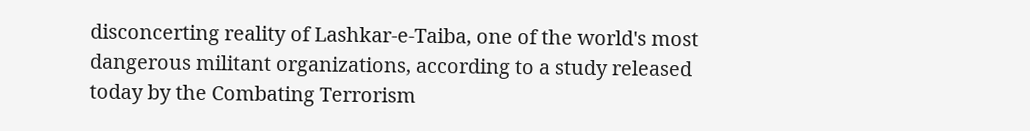disconcerting reality of Lashkar-e-Taiba, one of the world's most dangerous militant organizations, according to a study released today by the Combating Terrorism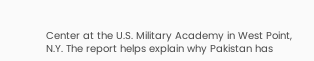Center at the U.S. Military Academy in West Point, N.Y. The report helps explain why Pakistan has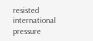resisted international pressure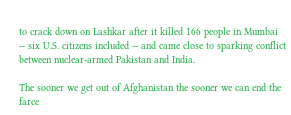to crack down on Lashkar after it killed 166 people in Mumbai -- six U.S. citizens included -- and came close to sparking conflict between nuclear-armed Pakistan and India.

The sooner we get out of Afghanistan the sooner we can end the farce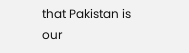that Pakistan is our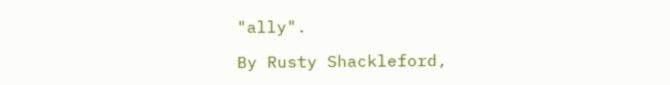"ally".

By Rusty Shackleford,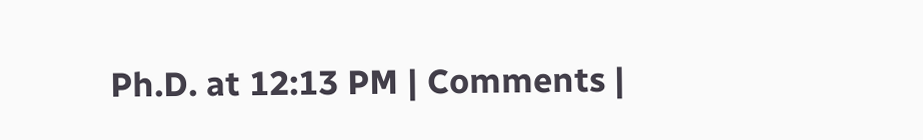Ph.D. at 12:13 PM | Comments |